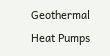Geothermal Heat Pumps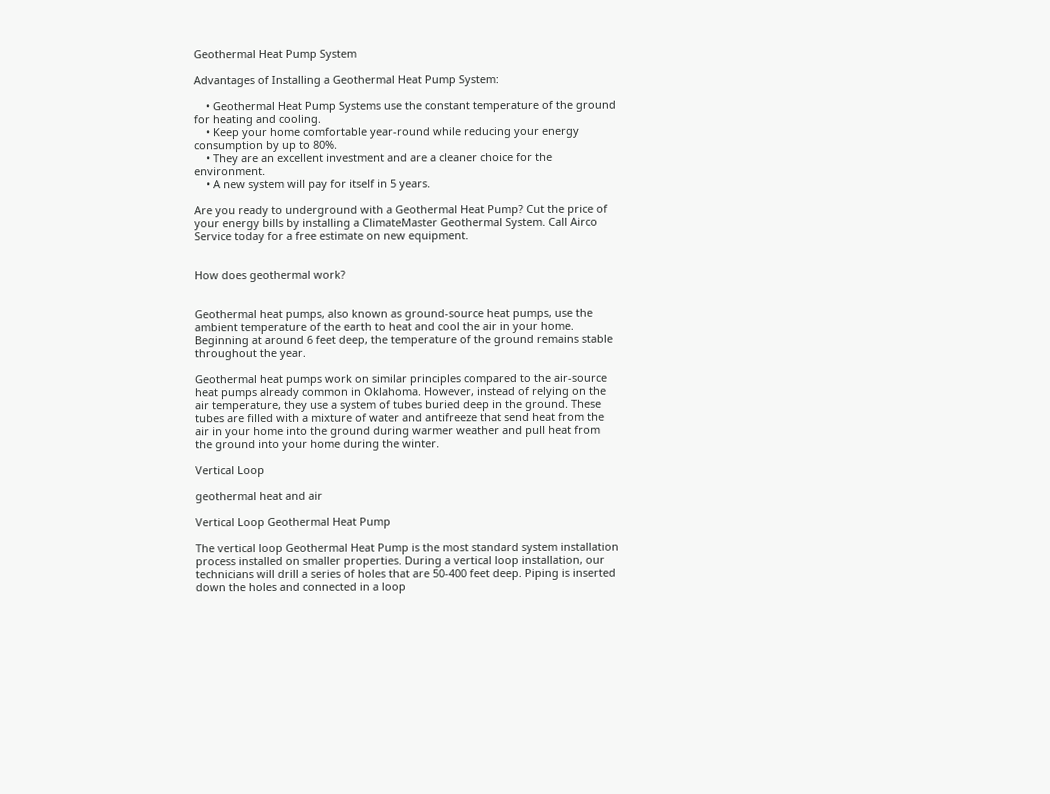Geothermal Heat Pump System

Advantages of Installing a Geothermal Heat Pump System:

    • Geothermal Heat Pump Systems use the constant temperature of the ground for heating and cooling.
    • Keep your home comfortable year-round while reducing your energy consumption by up to 80%.
    • They are an excellent investment and are a cleaner choice for the environment.
    • A new system will pay for itself in 5 years.

Are you ready to underground with a Geothermal Heat Pump? Cut the price of your energy bills by installing a ClimateMaster Geothermal System. Call Airco Service today for a free estimate on new equipment.


How does geothermal work?


Geothermal heat pumps, also known as ground-source heat pumps, use the ambient temperature of the earth to heat and cool the air in your home. Beginning at around 6 feet deep, the temperature of the ground remains stable throughout the year.

Geothermal heat pumps work on similar principles compared to the air-source heat pumps already common in Oklahoma. However, instead of relying on the air temperature, they use a system of tubes buried deep in the ground. These tubes are filled with a mixture of water and antifreeze that send heat from the air in your home into the ground during warmer weather and pull heat from the ground into your home during the winter.

Vertical Loop

geothermal heat and air

Vertical Loop Geothermal Heat Pump

The vertical loop Geothermal Heat Pump is the most standard system installation process installed on smaller properties. During a vertical loop installation, our technicians will drill a series of holes that are 50-400 feet deep. Piping is inserted down the holes and connected in a loop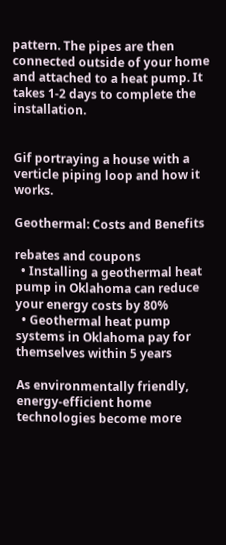pattern. The pipes are then connected outside of your home and attached to a heat pump. It takes 1-2 days to complete the installation.


Gif portraying a house with a verticle piping loop and how it works.

Geothermal: Costs and Benefits

rebates and coupons
  • Installing a geothermal heat pump in Oklahoma can reduce your energy costs by 80%
  • Geothermal heat pump systems in Oklahoma pay for themselves within 5 years

As environmentally friendly, energy-efficient home technologies become more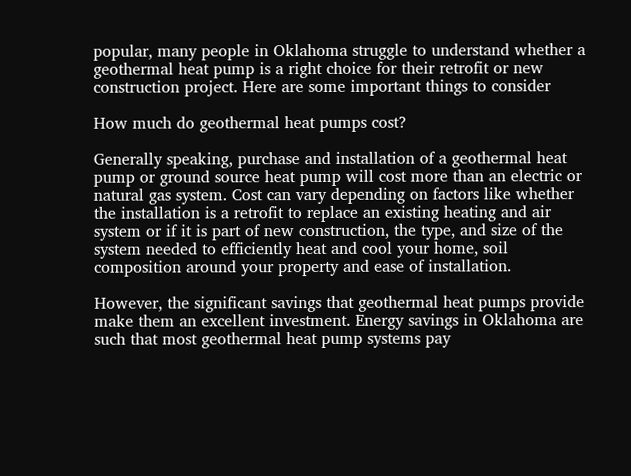popular, many people in Oklahoma struggle to understand whether a geothermal heat pump is a right choice for their retrofit or new construction project. Here are some important things to consider

How much do geothermal heat pumps cost?

Generally speaking, purchase and installation of a geothermal heat pump or ground source heat pump will cost more than an electric or natural gas system. Cost can vary depending on factors like whether the installation is a retrofit to replace an existing heating and air system or if it is part of new construction, the type, and size of the system needed to efficiently heat and cool your home, soil composition around your property and ease of installation.

However, the significant savings that geothermal heat pumps provide make them an excellent investment. Energy savings in Oklahoma are such that most geothermal heat pump systems pay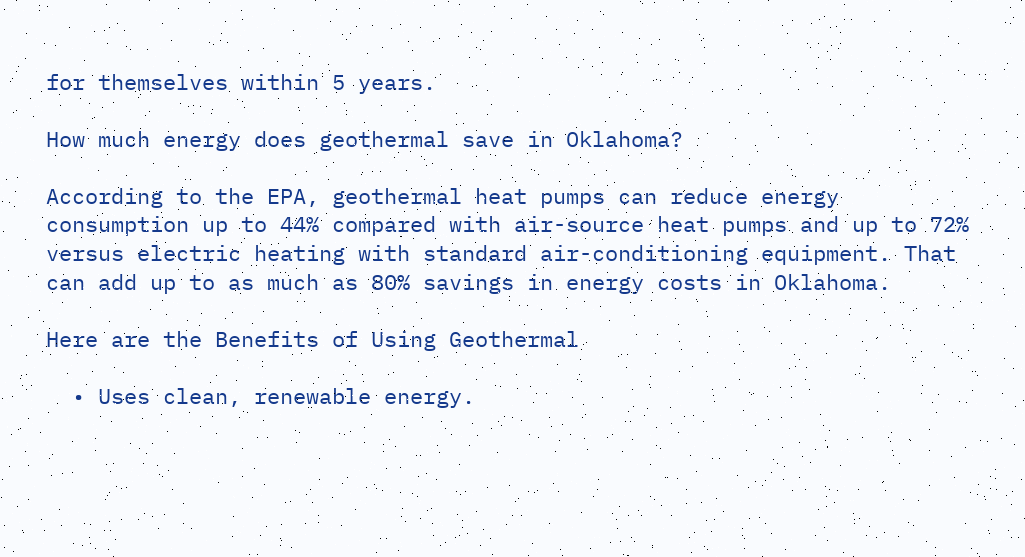for themselves within 5 years.

How much energy does geothermal save in Oklahoma?

According to the EPA, geothermal heat pumps can reduce energy consumption up to 44% compared with air-source heat pumps and up to 72% versus electric heating with standard air-conditioning equipment. That can add up to as much as 80% savings in energy costs in Oklahoma.

Here are the Benefits of Using Geothermal

  • Uses clean, renewable energy.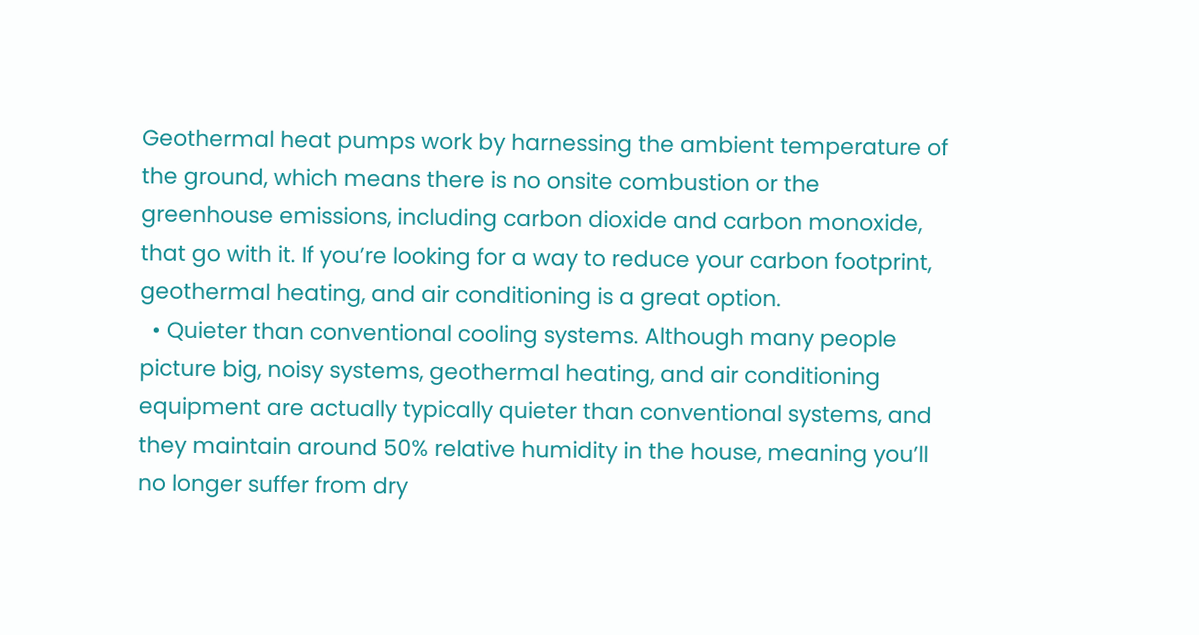Geothermal heat pumps work by harnessing the ambient temperature of the ground, which means there is no onsite combustion or the greenhouse emissions, including carbon dioxide and carbon monoxide, that go with it. If you’re looking for a way to reduce your carbon footprint, geothermal heating, and air conditioning is a great option.
  • Quieter than conventional cooling systems. Although many people picture big, noisy systems, geothermal heating, and air conditioning equipment are actually typically quieter than conventional systems, and they maintain around 50% relative humidity in the house, meaning you’ll no longer suffer from dry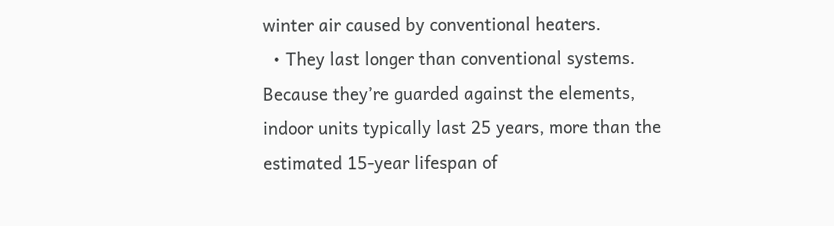winter air caused by conventional heaters.
  • They last longer than conventional systems. Because they’re guarded against the elements, indoor units typically last 25 years, more than the estimated 15-year lifespan of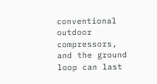conventional outdoor compressors, and the ground loop can last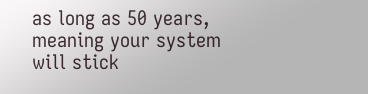as long as 50 years, meaning your system will stick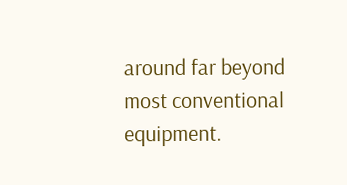around far beyond most conventional equipment.